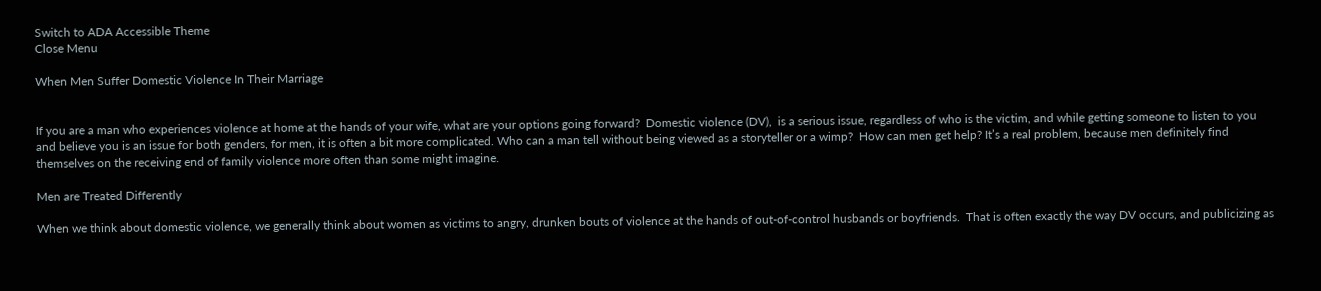Switch to ADA Accessible Theme
Close Menu

When Men Suffer Domestic Violence In Their Marriage


If you are a man who experiences violence at home at the hands of your wife, what are your options going forward?  Domestic violence (DV),  is a serious issue, regardless of who is the victim, and while getting someone to listen to you and believe you is an issue for both genders, for men, it is often a bit more complicated. Who can a man tell without being viewed as a storyteller or a wimp?  How can men get help? It’s a real problem, because men definitely find themselves on the receiving end of family violence more often than some might imagine.

Men are Treated Differently

When we think about domestic violence, we generally think about women as victims to angry, drunken bouts of violence at the hands of out-of-control husbands or boyfriends.  That is often exactly the way DV occurs, and publicizing as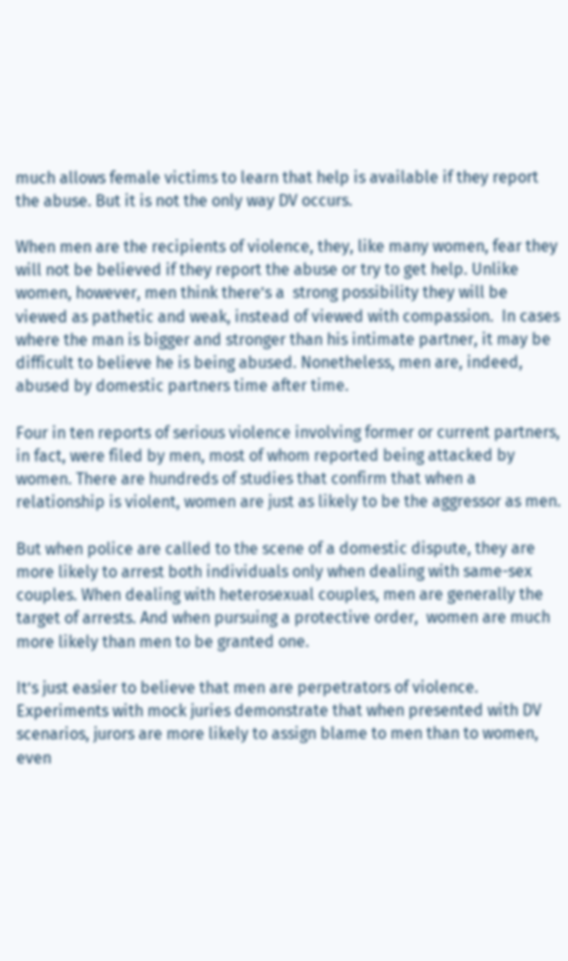much allows female victims to learn that help is available if they report the abuse. But it is not the only way DV occurs.

When men are the recipients of violence, they, like many women, fear they will not be believed if they report the abuse or try to get help. Unlike women, however, men think there’s a  strong possibility they will be viewed as pathetic and weak, instead of viewed with compassion.  In cases where the man is bigger and stronger than his intimate partner, it may be difficult to believe he is being abused. Nonetheless, men are, indeed, abused by domestic partners time after time.

Four in ten reports of serious violence involving former or current partners, in fact, were filed by men, most of whom reported being attacked by women. There are hundreds of studies that confirm that when a relationship is violent, women are just as likely to be the aggressor as men.

But when police are called to the scene of a domestic dispute, they are more likely to arrest both individuals only when dealing with same-sex couples. When dealing with heterosexual couples, men are generally the target of arrests. And when pursuing a protective order,  women are much more likely than men to be granted one.

It’s just easier to believe that men are perpetrators of violence.  Experiments with mock juries demonstrate that when presented with DV scenarios, jurors are more likely to assign blame to men than to women, even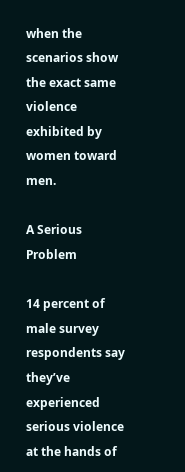when the scenarios show the exact same violence exhibited by women toward men.

A Serious Problem

14 percent of male survey respondents say they’ve experienced serious violence at the hands of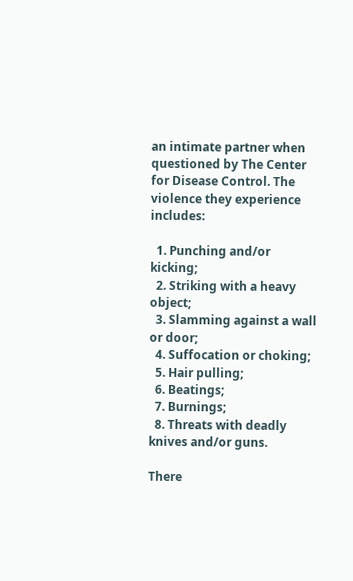an intimate partner when questioned by The Center for Disease Control. The violence they experience includes:

  1. Punching and/or kicking;
  2. Striking with a heavy object;
  3. Slamming against a wall or door;
  4. Suffocation or choking;
  5. Hair pulling;
  6. Beatings;
  7. Burnings;
  8. Threats with deadly knives and/or guns.

There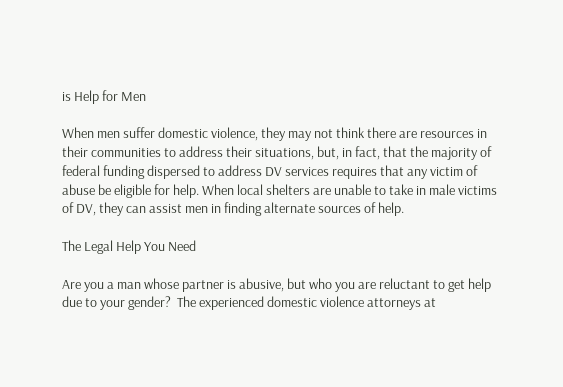is Help for Men

When men suffer domestic violence, they may not think there are resources in their communities to address their situations, but, in fact, that the majority of federal funding dispersed to address DV services requires that any victim of abuse be eligible for help. When local shelters are unable to take in male victims of DV, they can assist men in finding alternate sources of help.

The Legal Help You Need

Are you a man whose partner is abusive, but who you are reluctant to get help due to your gender?  The experienced domestic violence attorneys at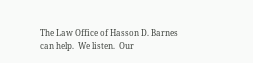The Law Office of Hasson D. Barnes can help.  We listen.  Our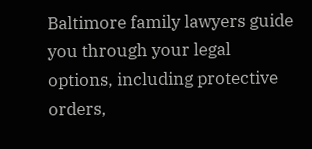Baltimore family lawyers guide you through your legal options, including protective orders,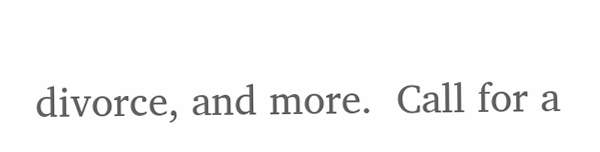divorce, and more.  Call for a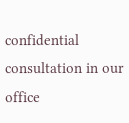confidential consultation in our office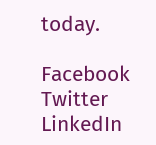today.

Facebook Twitter LinkedIn